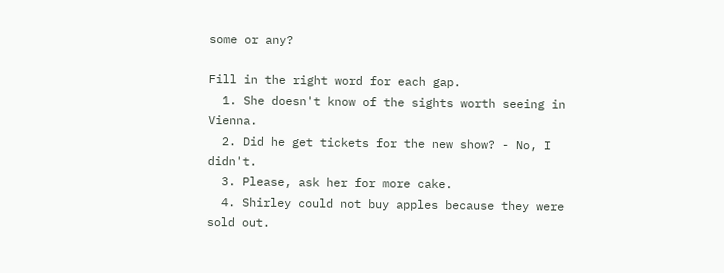some or any?

Fill in the right word for each gap.
  1. She doesn't know of the sights worth seeing in Vienna.
  2. Did he get tickets for the new show? - No, I didn't.
  3. Please, ask her for more cake.
  4. Shirley could not buy apples because they were sold out.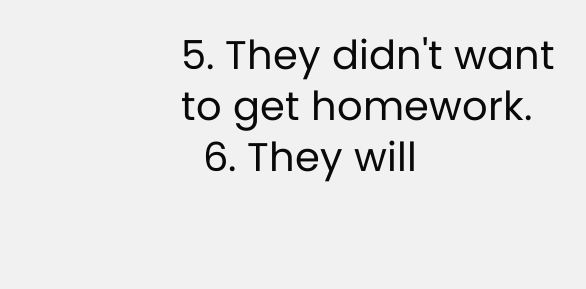5. They didn't want to get homework.
  6. They will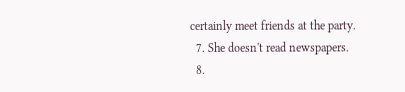certainly meet friends at the party.
  7. She doesn't read newspapers.
  8.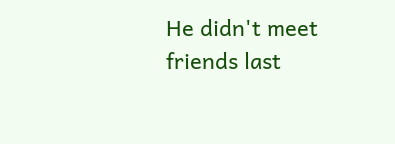He didn't meet friends last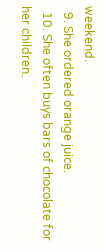weekend.
  9. She ordered orange juice.
  10. She often buys bars of chocolate for her children.